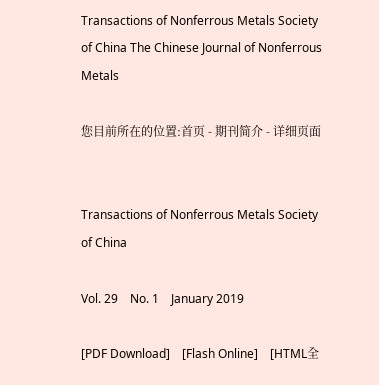Transactions of Nonferrous Metals Society of China The Chinese Journal of Nonferrous Metals

您目前所在的位置:首页 - 期刊简介 - 详细页面


Transactions of Nonferrous Metals Society of China

Vol. 29    No. 1    January 2019

[PDF Download]    [Flash Online]    [HTML全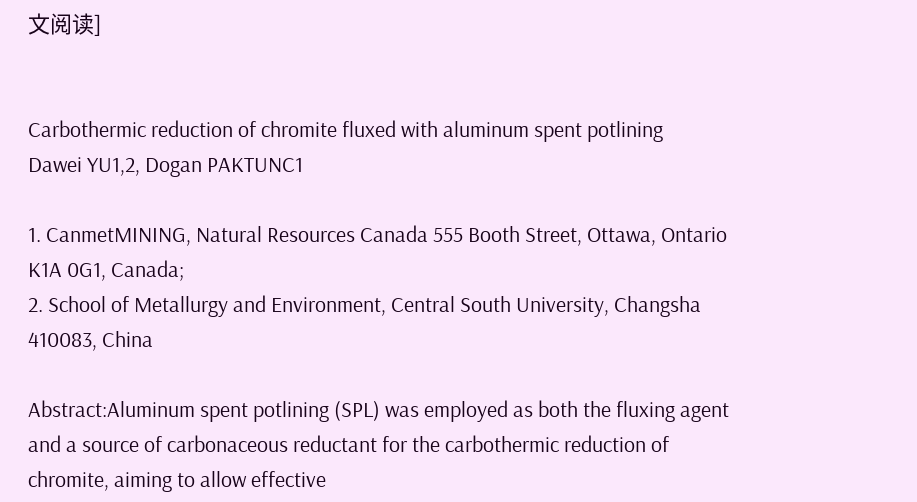文阅读]


Carbothermic reduction of chromite fluxed with aluminum spent potlining
Dawei YU1,2, Dogan PAKTUNC1

1. CanmetMINING, Natural Resources Canada 555 Booth Street, Ottawa, Ontario K1A 0G1, Canada;
2. School of Metallurgy and Environment, Central South University, Changsha 410083, China

Abstract:Aluminum spent potlining (SPL) was employed as both the fluxing agent and a source of carbonaceous reductant for the carbothermic reduction of chromite, aiming to allow effective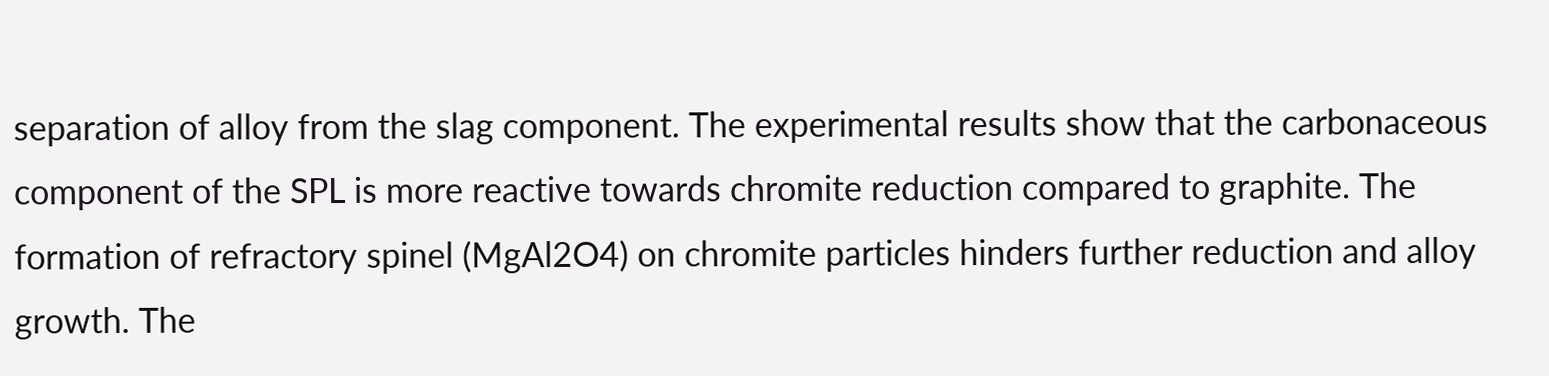separation of alloy from the slag component. The experimental results show that the carbonaceous component of the SPL is more reactive towards chromite reduction compared to graphite. The formation of refractory spinel (MgAl2O4) on chromite particles hinders further reduction and alloy growth. The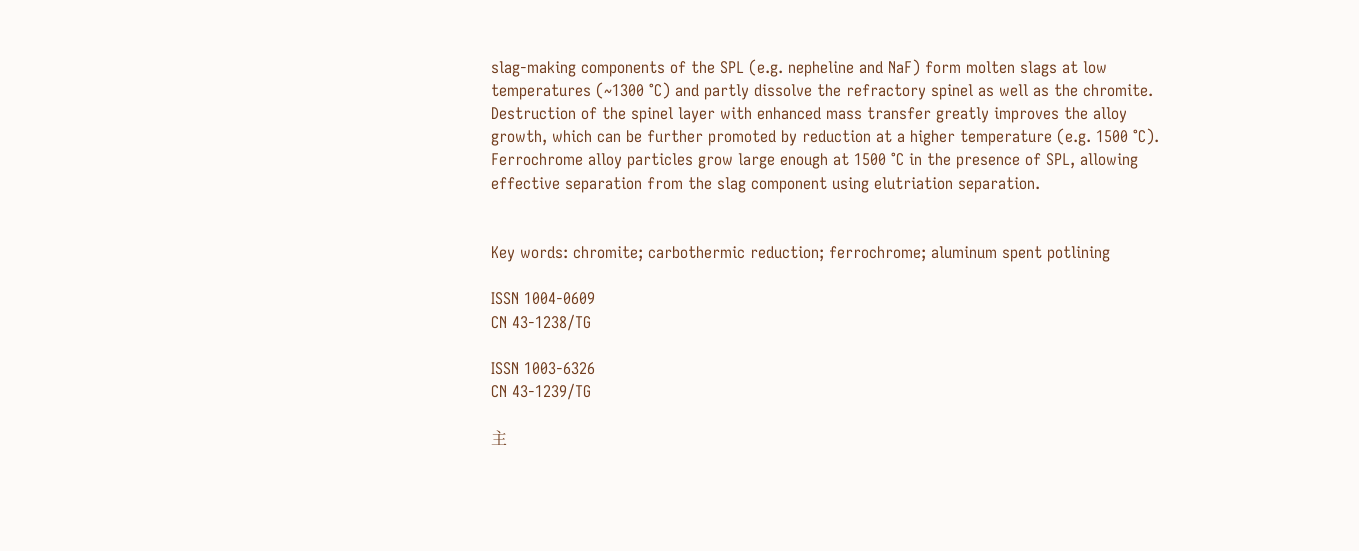slag-making components of the SPL (e.g. nepheline and NaF) form molten slags at low temperatures (~1300 °C) and partly dissolve the refractory spinel as well as the chromite. Destruction of the spinel layer with enhanced mass transfer greatly improves the alloy growth, which can be further promoted by reduction at a higher temperature (e.g. 1500 °C). Ferrochrome alloy particles grow large enough at 1500 °C in the presence of SPL, allowing effective separation from the slag component using elutriation separation.


Key words: chromite; carbothermic reduction; ferrochrome; aluminum spent potlining

ISSN 1004-0609
CN 43-1238/TG

ISSN 1003-6326
CN 43-1239/TG

主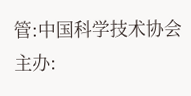管:中国科学技术协会 主办: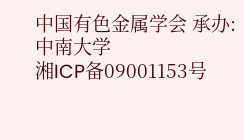中国有色金属学会 承办:中南大学
湘ICP备09001153号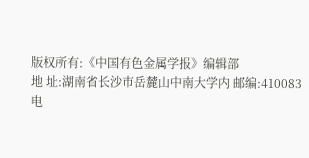版权所有:《中国有色金属学报》编辑部
地 址:湖南省长沙市岳麓山中南大学内 邮编:410083
电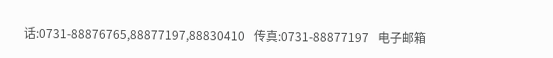话:0731-88876765,88877197,88830410   传真:0731-88877197   电子邮箱